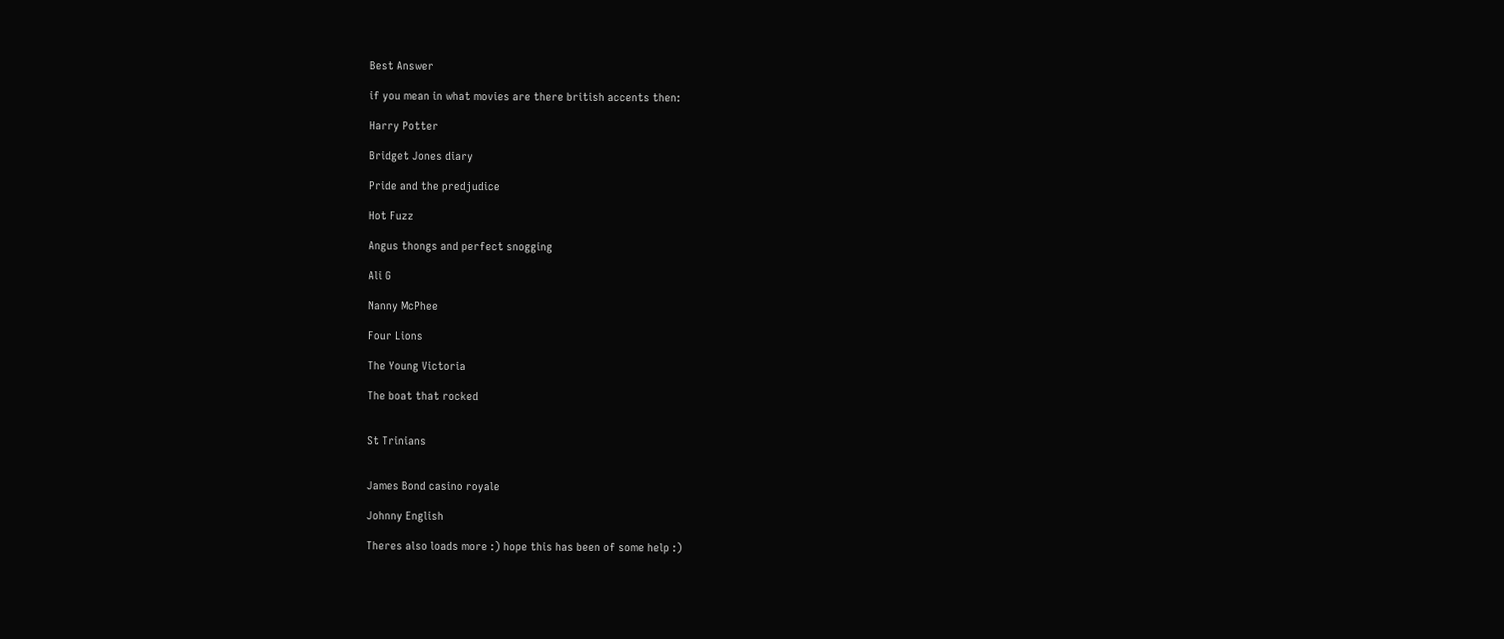Best Answer

if you mean in what movies are there british accents then:

Harry Potter

Bridget Jones diary

Pride and the predjudice

Hot Fuzz

Angus thongs and perfect snogging

Ali G

Nanny McPhee

Four Lions

The Young Victoria

The boat that rocked


St Trinians


James Bond casino royale

Johnny English

Theres also loads more :) hope this has been of some help :)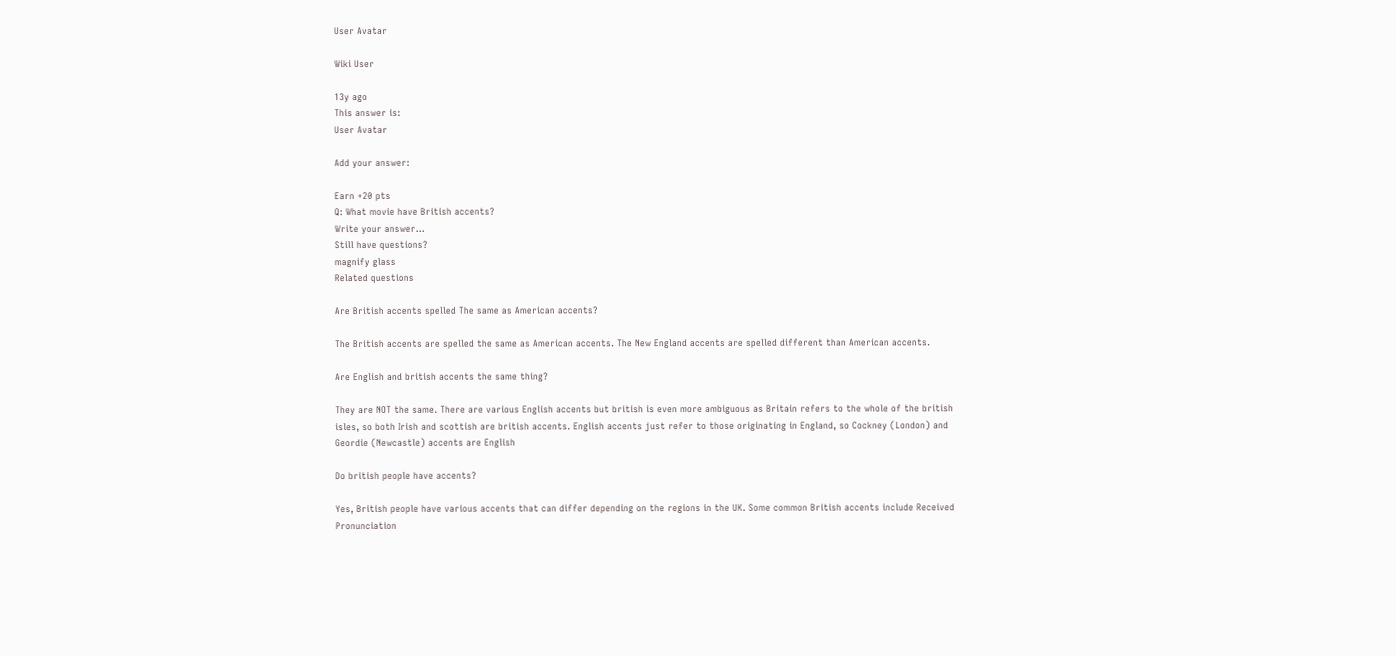User Avatar

Wiki User

13y ago
This answer is:
User Avatar

Add your answer:

Earn +20 pts
Q: What movie have British accents?
Write your answer...
Still have questions?
magnify glass
Related questions

Are British accents spelled The same as American accents?

The British accents are spelled the same as American accents. The New England accents are spelled different than American accents.

Are English and british accents the same thing?

They are NOT the same. There are various English accents but british is even more ambiguous as Britain refers to the whole of the british isles, so both Irish and scottish are british accents. English accents just refer to those originating in England, so Cockney (London) and Geordie (Newcastle) accents are English

Do british people have accents?

Yes, British people have various accents that can differ depending on the regions in the UK. Some common British accents include Received Pronunciation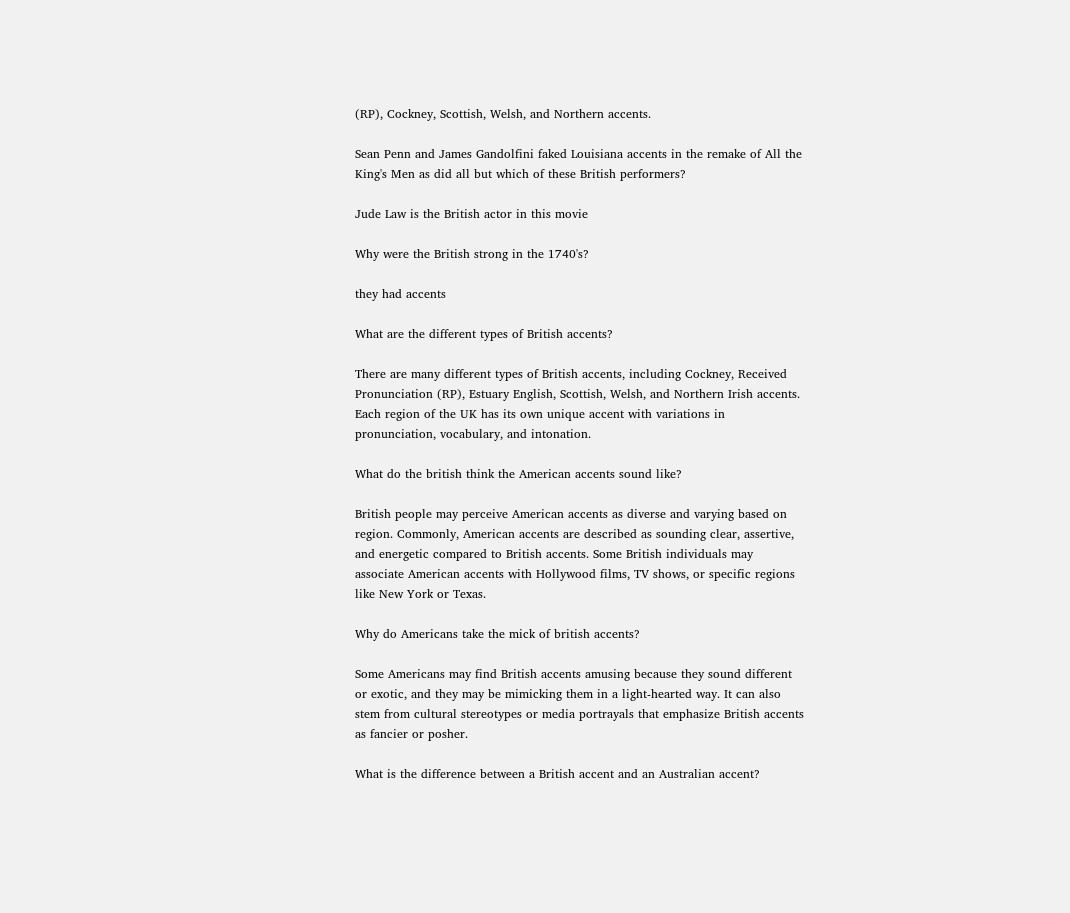(RP), Cockney, Scottish, Welsh, and Northern accents.

Sean Penn and James Gandolfini faked Louisiana accents in the remake of All the King's Men as did all but which of these British performers?

Jude Law is the British actor in this movie

Why were the British strong in the 1740's?

they had accents

What are the different types of British accents?

There are many different types of British accents, including Cockney, Received Pronunciation (RP), Estuary English, Scottish, Welsh, and Northern Irish accents. Each region of the UK has its own unique accent with variations in pronunciation, vocabulary, and intonation.

What do the british think the American accents sound like?

British people may perceive American accents as diverse and varying based on region. Commonly, American accents are described as sounding clear, assertive, and energetic compared to British accents. Some British individuals may associate American accents with Hollywood films, TV shows, or specific regions like New York or Texas.

Why do Americans take the mick of british accents?

Some Americans may find British accents amusing because they sound different or exotic, and they may be mimicking them in a light-hearted way. It can also stem from cultural stereotypes or media portrayals that emphasize British accents as fancier or posher.

What is the difference between a British accent and an Australian accent?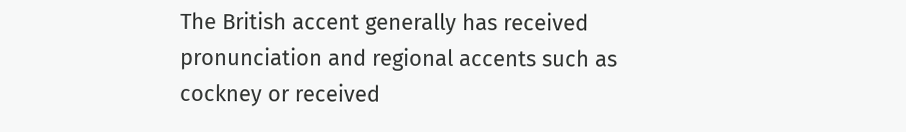The British accent generally has received pronunciation and regional accents such as cockney or received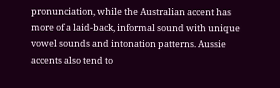pronunciation, while the Australian accent has more of a laid-back, informal sound with unique vowel sounds and intonation patterns. Aussie accents also tend to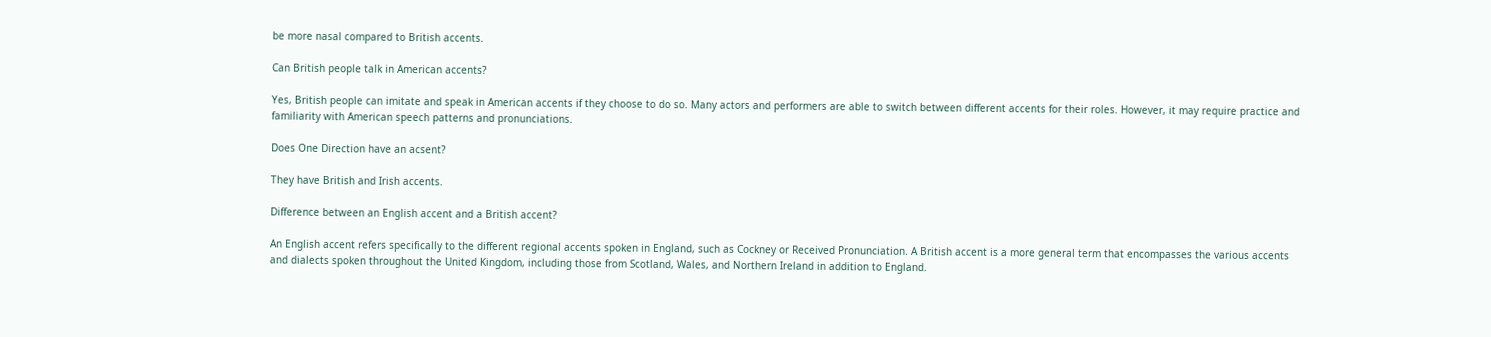be more nasal compared to British accents.

Can British people talk in American accents?

Yes, British people can imitate and speak in American accents if they choose to do so. Many actors and performers are able to switch between different accents for their roles. However, it may require practice and familiarity with American speech patterns and pronunciations.

Does One Direction have an acsent?

They have British and Irish accents.

Difference between an English accent and a British accent?

An English accent refers specifically to the different regional accents spoken in England, such as Cockney or Received Pronunciation. A British accent is a more general term that encompasses the various accents and dialects spoken throughout the United Kingdom, including those from Scotland, Wales, and Northern Ireland in addition to England.